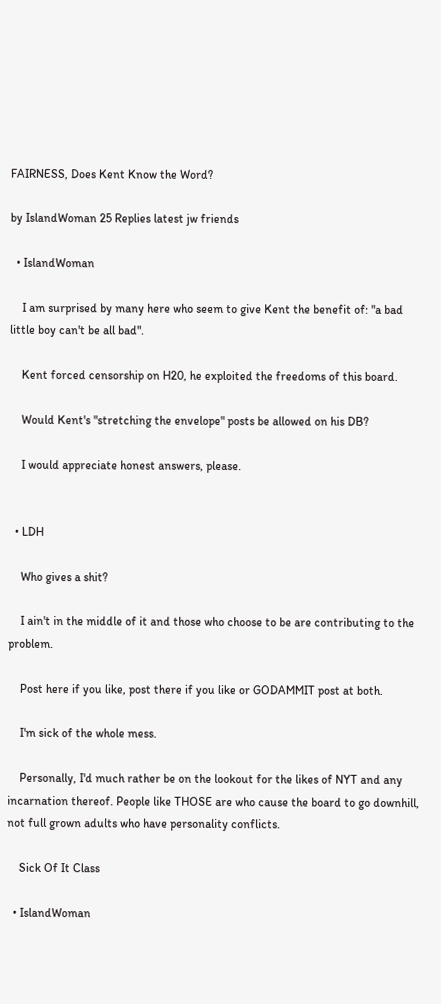FAIRNESS, Does Kent Know the Word?

by IslandWoman 25 Replies latest jw friends

  • IslandWoman

    I am surprised by many here who seem to give Kent the benefit of: "a bad little boy can't be all bad".

    Kent forced censorship on H20, he exploited the freedoms of this board.

    Would Kent's "stretching the envelope" posts be allowed on his DB?

    I would appreciate honest answers, please.


  • LDH

    Who gives a shit?

    I ain't in the middle of it and those who choose to be are contributing to the problem.

    Post here if you like, post there if you like or GODAMMIT post at both.

    I'm sick of the whole mess.

    Personally, I'd much rather be on the lookout for the likes of NYT and any incarnation thereof. People like THOSE are who cause the board to go downhill, not full grown adults who have personality conflicts.

    Sick Of It Class

  • IslandWoman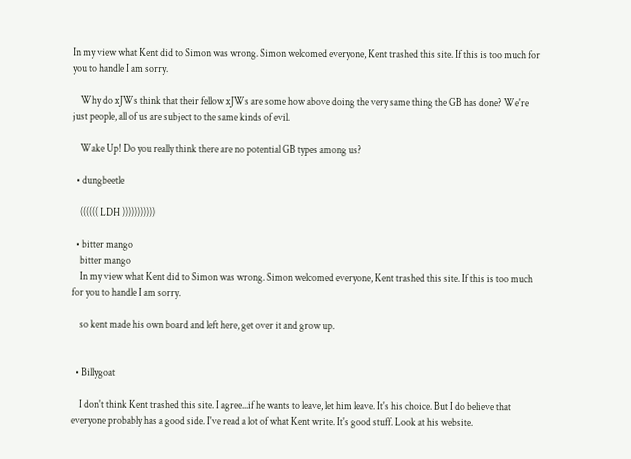In my view what Kent did to Simon was wrong. Simon welcomed everyone, Kent trashed this site. If this is too much for you to handle I am sorry.

    Why do xJWs think that their fellow xJWs are some how above doing the very same thing the GB has done? We're just people, all of us are subject to the same kinds of evil.

    Wake Up! Do you really think there are no potential GB types among us?

  • dungbeetle

    (((((( LDH )))))))))))

  • bitter mango
    bitter mango
    In my view what Kent did to Simon was wrong. Simon welcomed everyone, Kent trashed this site. If this is too much for you to handle I am sorry.

    so kent made his own board and left here, get over it and grow up.


  • Billygoat

    I don't think Kent trashed this site. I agree...if he wants to leave, let him leave. It's his choice. But I do believe that everyone probably has a good side. I've read a lot of what Kent write. It's good stuff. Look at his website.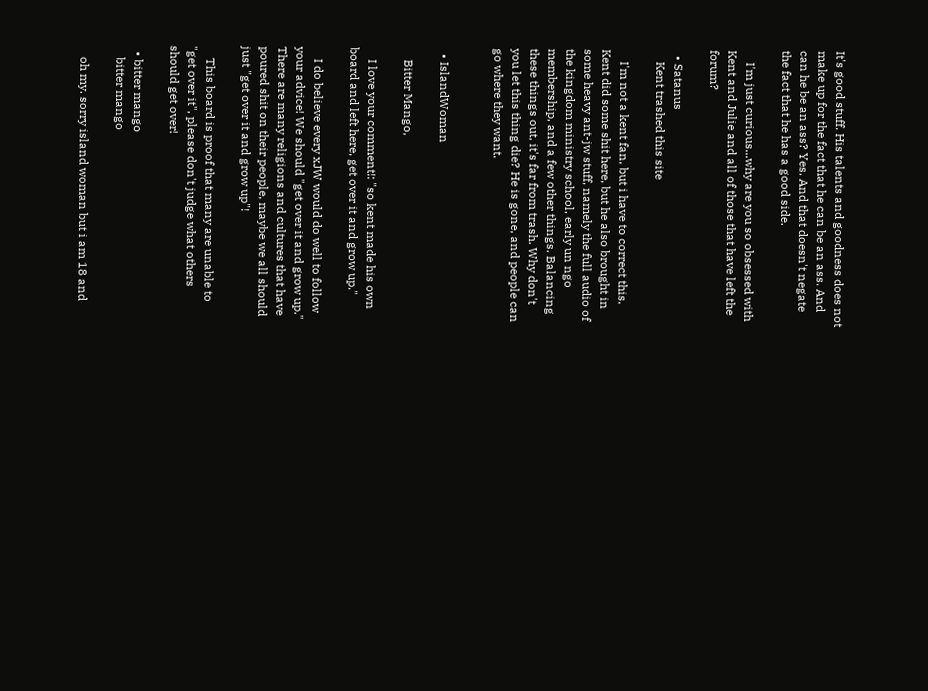It's good stuff. His talents and goodness does not make up for the fact that he can be an ass. And can he be an ass? Yes. And that doesn't negate the fact that he has a good side.

    I'm just curious...why are you so obsessed with Kent and Julie and all of those that have left the forum?

  • Satanus
    Kent trashed this site

    I'm not a kent fan, but i have to correct this. Kent did some shit here, but he also brought in some heavy ant-jw stuff, namely the full audio of the kingdom ministry school, early un ngo membership, and a few other things. Balancing these things out, it's far from trash. Why don't you let this thing die? He is gone, and people can go where they want.


  • IslandWoman

    Bitter Mango,

    I love your comment!: "so kent made his own board and left here, get over it and grow up."

    I do believe every xJW would do well to follow your advice! We should "get over it and grow up." There are many religions and cultures that have poured shit on their people, maybe we all should just "get over it and grow up"!

    This board is proof that many are unable to "get over it", please don't judge what others should get over!

  • bitter mango
    bitter mango

    oh my. sorry island woman but i am 18 and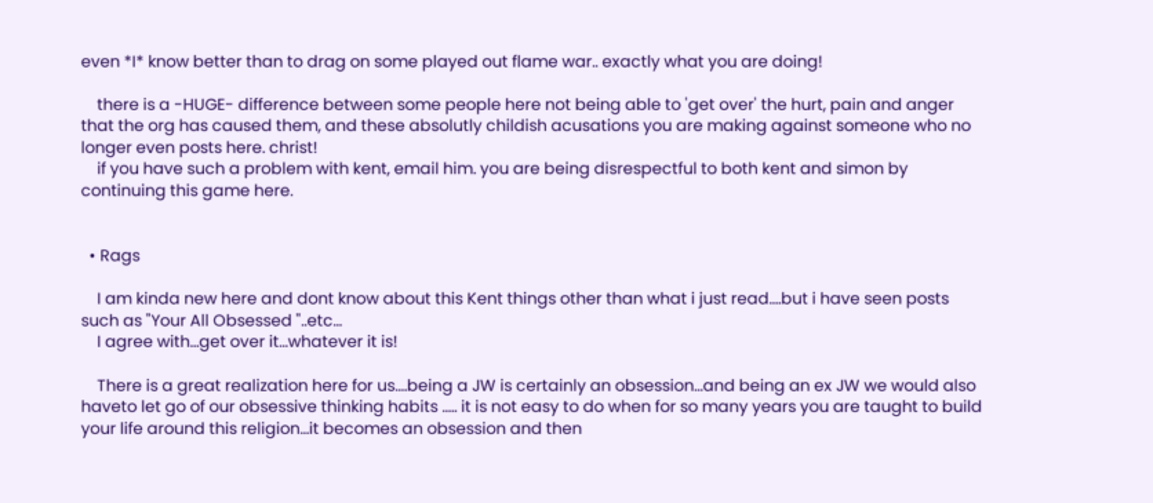even *I* know better than to drag on some played out flame war.. exactly what you are doing!

    there is a -HUGE- difference between some people here not being able to 'get over' the hurt, pain and anger that the org has caused them, and these absolutly childish acusations you are making against someone who no longer even posts here. christ!
    if you have such a problem with kent, email him. you are being disrespectful to both kent and simon by continuing this game here.


  • Rags

    I am kinda new here and dont know about this Kent things other than what i just read....but i have seen posts such as "Your All Obsessed "..etc...
    I agree with...get over it...whatever it is!

    There is a great realization here for us....being a JW is certainly an obsession...and being an ex JW we would also haveto let go of our obsessive thinking habits ..... it is not easy to do when for so many years you are taught to build your life around this religion...it becomes an obsession and then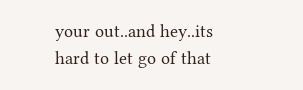your out..and hey..its hard to let go of that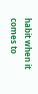habit when it comes to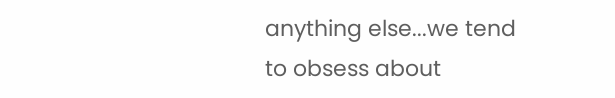anything else...we tend to obsess about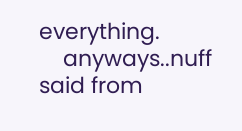everything.
    anyways..nuff said from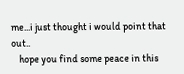me...i just thought i would point that out..
    hope you find some peace in this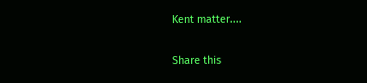Kent matter....

Share this